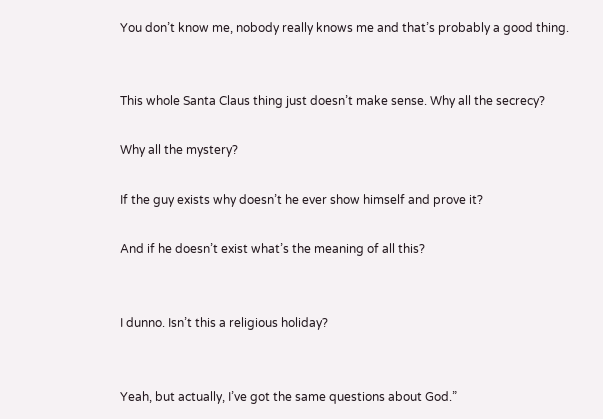You don’t know me, nobody really knows me and that’s probably a good thing.


This whole Santa Claus thing just doesn’t make sense. Why all the secrecy?

Why all the mystery?

If the guy exists why doesn’t he ever show himself and prove it?

And if he doesn’t exist what’s the meaning of all this?


I dunno. Isn’t this a religious holiday?


Yeah, but actually, I’ve got the same questions about God.”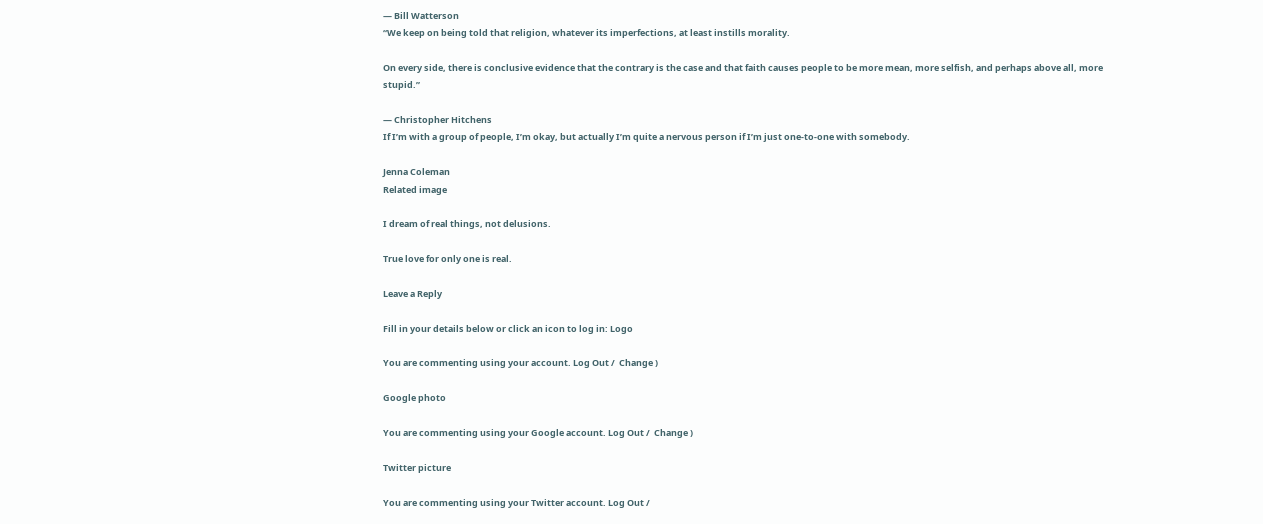― Bill Watterson
“We keep on being told that religion, whatever its imperfections, at least instills morality.

On every side, there is conclusive evidence that the contrary is the case and that faith causes people to be more mean, more selfish, and perhaps above all, more stupid.”

― Christopher Hitchens
If I’m with a group of people, I’m okay, but actually I’m quite a nervous person if I’m just one-to-one with somebody.

Jenna Coleman
Related image

I dream of real things, not delusions.

True love for only one is real.

Leave a Reply

Fill in your details below or click an icon to log in: Logo

You are commenting using your account. Log Out /  Change )

Google photo

You are commenting using your Google account. Log Out /  Change )

Twitter picture

You are commenting using your Twitter account. Log Out /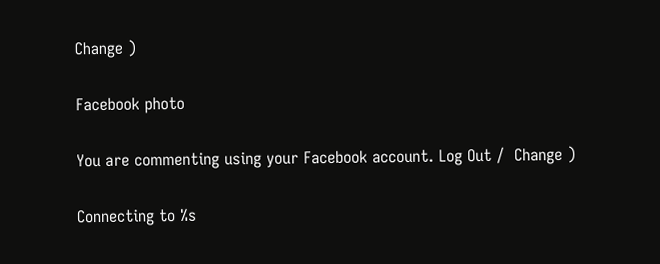Change )

Facebook photo

You are commenting using your Facebook account. Log Out /  Change )

Connecting to %s